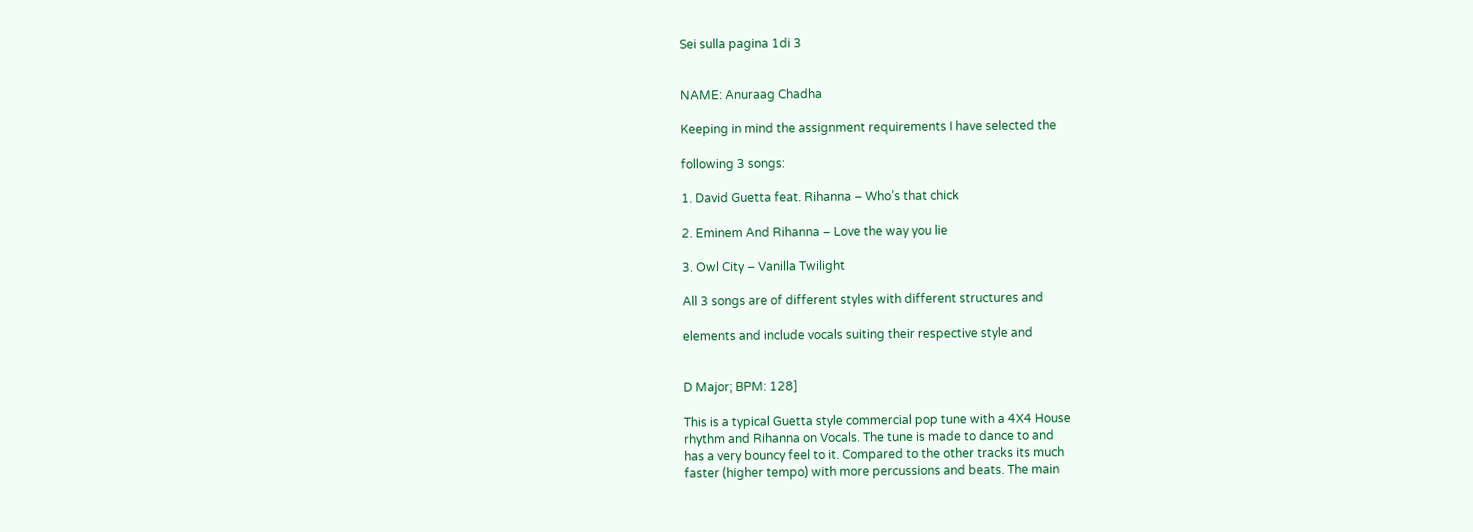Sei sulla pagina 1di 3


NAME: Anuraag Chadha

Keeping in mind the assignment requirements I have selected the

following 3 songs:

1. David Guetta feat. Rihanna – Who’s that chick

2. Eminem And Rihanna – Love the way you lie

3. Owl City – Vanilla Twilight

All 3 songs are of different styles with different structures and

elements and include vocals suiting their respective style and


D Major; BPM: 128]

This is a typical Guetta style commercial pop tune with a 4X4 House
rhythm and Rihanna on Vocals. The tune is made to dance to and
has a very bouncy feel to it. Compared to the other tracks its much
faster (higher tempo) with more percussions and beats. The main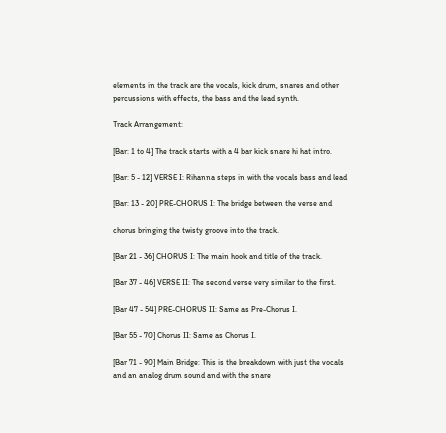elements in the track are the vocals, kick drum, snares and other
percussions with effects, the bass and the lead synth.

Track Arrangement:

[Bar: 1 to 4] The track starts with a 4 bar kick snare hi hat intro.

[Bar: 5 - 12] VERSE I: Rihanna steps in with the vocals bass and lead

[Bar: 13 - 20] PRE-CHORUS I: The bridge between the verse and

chorus bringing the twisty groove into the track.

[Bar 21 - 36] CHORUS I: The main hook and title of the track.

[Bar 37 - 46] VERSE II: The second verse very similar to the first.

[Bar 47 - 54] PRE-CHORUS II: Same as Pre-Chorus I.

[Bar 55 - 70] Chorus II: Same as Chorus I.

[Bar 71 - 90] Main Bridge: This is the breakdown with just the vocals
and an analog drum sound and with the snare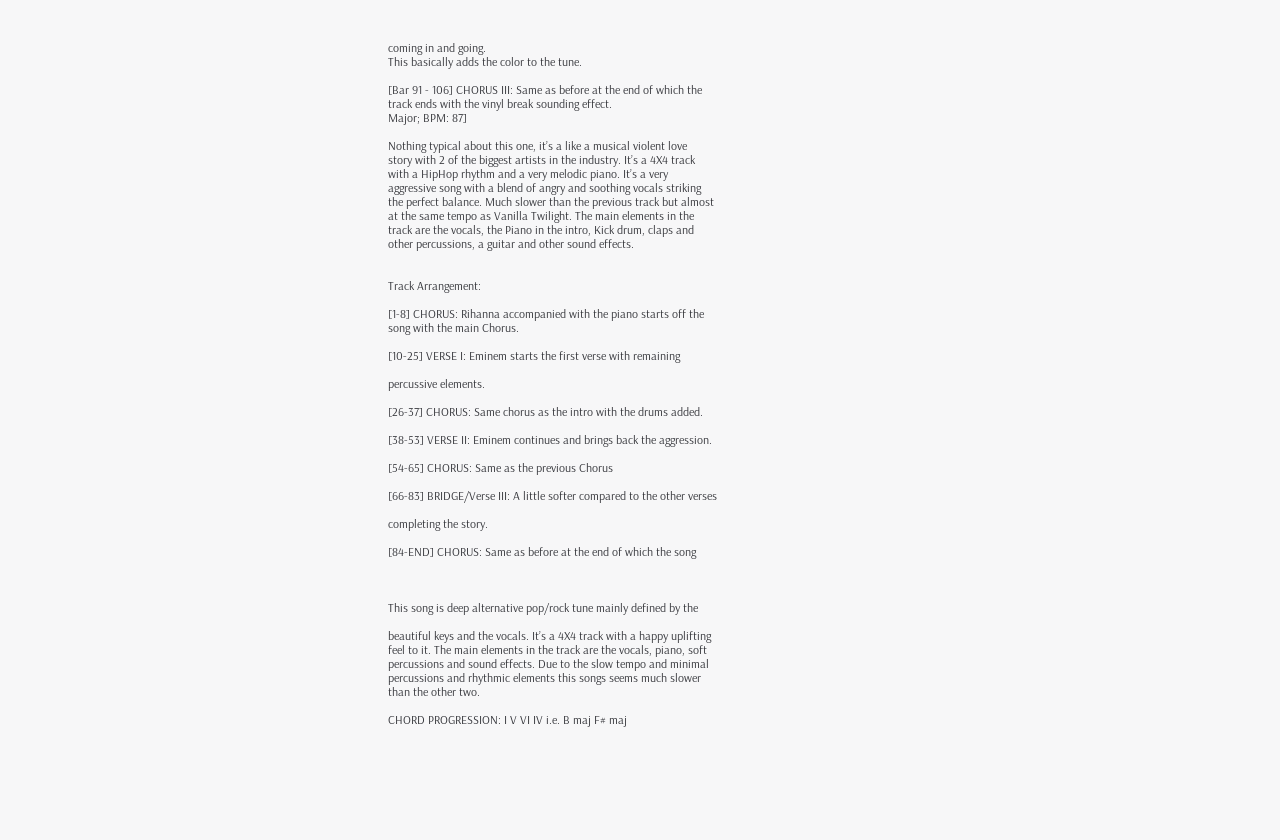coming in and going.
This basically adds the color to the tune.

[Bar 91 - 106] CHORUS III: Same as before at the end of which the
track ends with the vinyl break sounding effect.
Major; BPM: 87]

Nothing typical about this one, it’s a like a musical violent love
story with 2 of the biggest artists in the industry. It’s a 4X4 track
with a HipHop rhythm and a very melodic piano. It’s a very
aggressive song with a blend of angry and soothing vocals striking
the perfect balance. Much slower than the previous track but almost
at the same tempo as Vanilla Twilight. The main elements in the
track are the vocals, the Piano in the intro, Kick drum, claps and
other percussions, a guitar and other sound effects.


Track Arrangement:

[1-8] CHORUS: Rihanna accompanied with the piano starts off the
song with the main Chorus.

[10-25] VERSE I: Eminem starts the first verse with remaining

percussive elements.

[26-37] CHORUS: Same chorus as the intro with the drums added.

[38-53] VERSE II: Eminem continues and brings back the aggression.

[54-65] CHORUS: Same as the previous Chorus

[66-83] BRIDGE/Verse III: A little softer compared to the other verses

completing the story.

[84-END] CHORUS: Same as before at the end of which the song



This song is deep alternative pop/rock tune mainly defined by the

beautiful keys and the vocals. It’s a 4X4 track with a happy uplifting
feel to it. The main elements in the track are the vocals, piano, soft
percussions and sound effects. Due to the slow tempo and minimal
percussions and rhythmic elements this songs seems much slower
than the other two.

CHORD PROGRESSION: I V VI IV i.e. B maj F# maj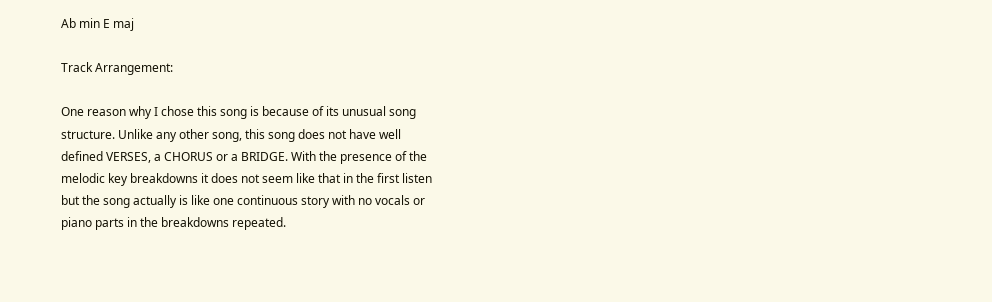Ab min E maj

Track Arrangement:

One reason why I chose this song is because of its unusual song
structure. Unlike any other song, this song does not have well
defined VERSES, a CHORUS or a BRIDGE. With the presence of the
melodic key breakdowns it does not seem like that in the first listen
but the song actually is like one continuous story with no vocals or
piano parts in the breakdowns repeated.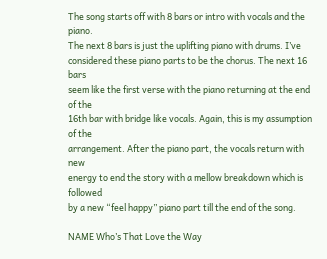The song starts off with 8 bars or intro with vocals and the piano.
The next 8 bars is just the uplifting piano with drums. I’ve
considered these piano parts to be the chorus. The next 16 bars
seem like the first verse with the piano returning at the end of the
16th bar with bridge like vocals. Again, this is my assumption of the
arrangement. After the piano part, the vocals return with new
energy to end the story with a mellow breakdown which is followed
by a new “feel happy” piano part till the end of the song.

NAME Who’s That Love the Way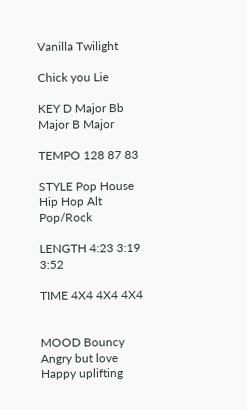Vanilla Twilight

Chick you Lie

KEY D Major Bb Major B Major

TEMPO 128 87 83

STYLE Pop House Hip Hop Alt Pop/Rock

LENGTH 4:23 3:19 3:52

TIME 4X4 4X4 4X4


MOOD Bouncy Angry but love Happy uplifting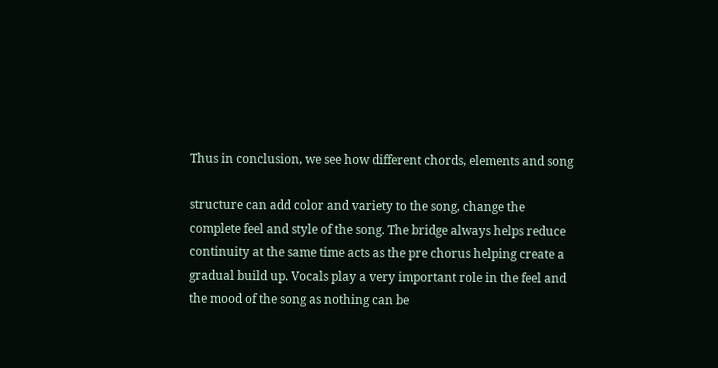Thus in conclusion, we see how different chords, elements and song

structure can add color and variety to the song, change the
complete feel and style of the song. The bridge always helps reduce
continuity at the same time acts as the pre chorus helping create a
gradual build up. Vocals play a very important role in the feel and
the mood of the song as nothing can be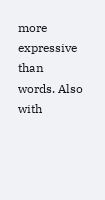more expressive than
words. Also with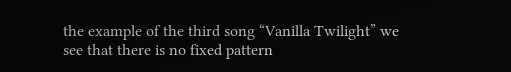the example of the third song “Vanilla Twilight” we
see that there is no fixed pattern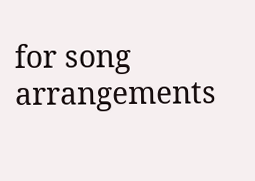for song arrangements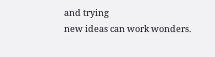and trying
new ideas can work wonders.